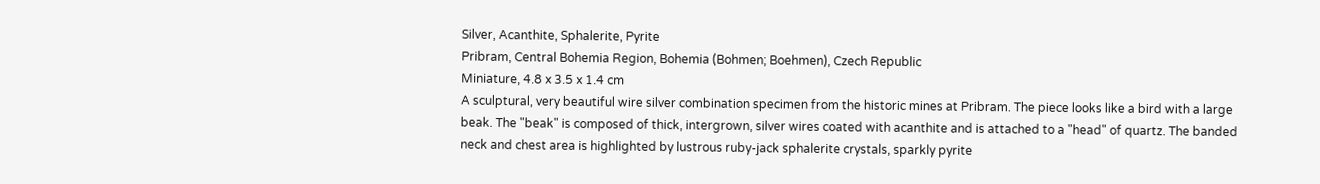Silver, Acanthite, Sphalerite, Pyrite
Pribram, Central Bohemia Region, Bohemia (Bohmen; Boehmen), Czech Republic
Miniature, 4.8 x 3.5 x 1.4 cm
A sculptural, very beautiful wire silver combination specimen from the historic mines at Pribram. The piece looks like a bird with a large beak. The "beak" is composed of thick, intergrown, silver wires coated with acanthite and is attached to a "head" of quartz. The banded neck and chest area is highlighted by lustrous ruby-jack sphalerite crystals, sparkly pyrite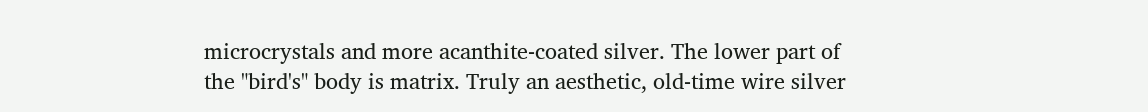microcrystals and more acanthite-coated silver. The lower part of the "bird's" body is matrix. Truly an aesthetic, old-time wire silver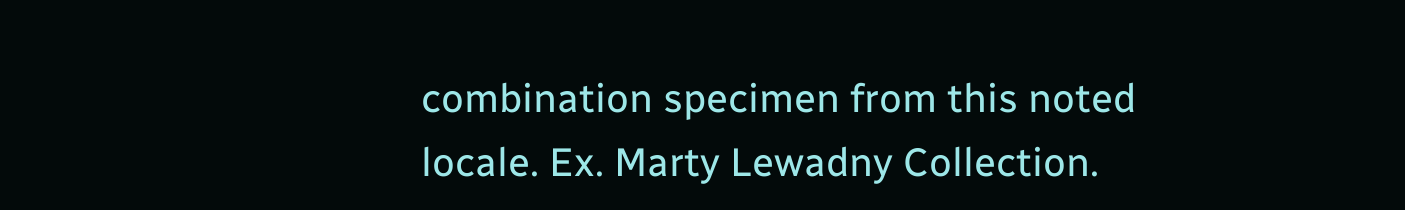combination specimen from this noted locale. Ex. Marty Lewadny Collection.